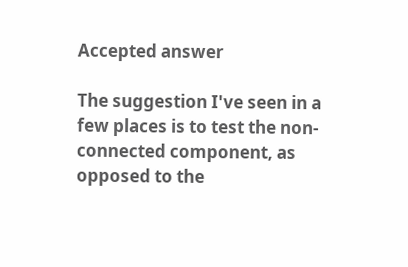Accepted answer

The suggestion I've seen in a few places is to test the non-connected component, as opposed to the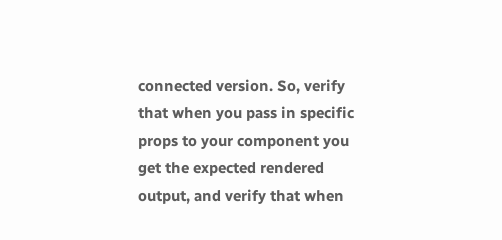connected version. So, verify that when you pass in specific props to your component you get the expected rendered output, and verify that when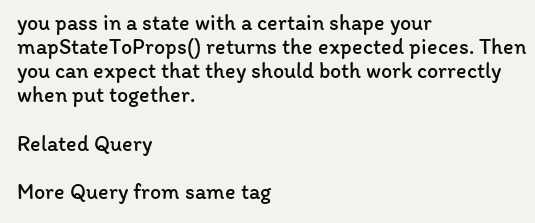you pass in a state with a certain shape your mapStateToProps() returns the expected pieces. Then you can expect that they should both work correctly when put together.

Related Query

More Query from same tag